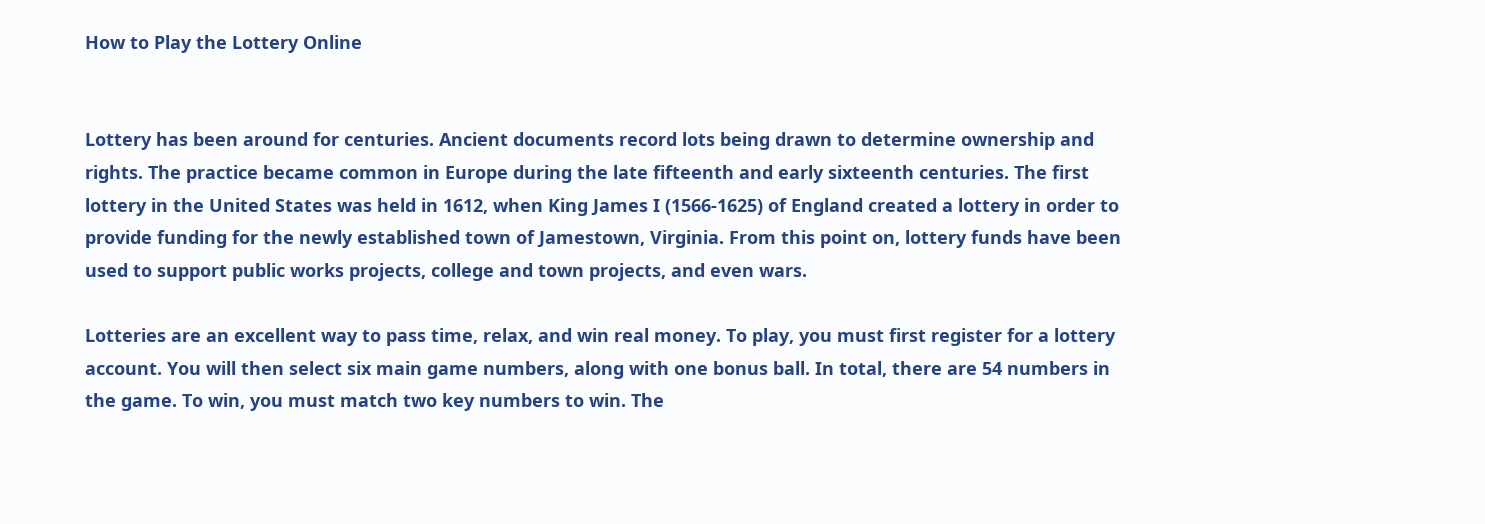How to Play the Lottery Online


Lottery has been around for centuries. Ancient documents record lots being drawn to determine ownership and rights. The practice became common in Europe during the late fifteenth and early sixteenth centuries. The first lottery in the United States was held in 1612, when King James I (1566-1625) of England created a lottery in order to provide funding for the newly established town of Jamestown, Virginia. From this point on, lottery funds have been used to support public works projects, college and town projects, and even wars.

Lotteries are an excellent way to pass time, relax, and win real money. To play, you must first register for a lottery account. You will then select six main game numbers, along with one bonus ball. In total, there are 54 numbers in the game. To win, you must match two key numbers to win. The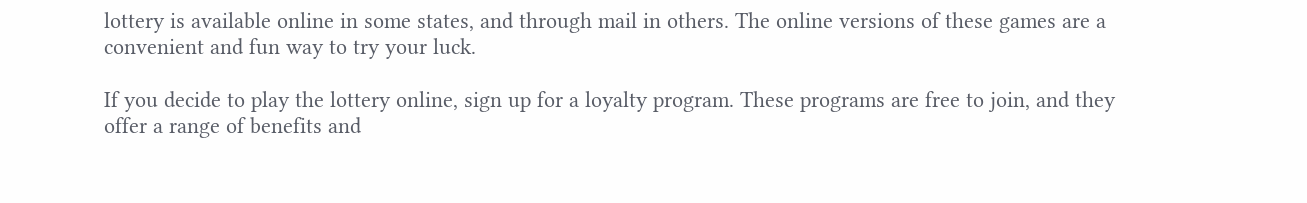lottery is available online in some states, and through mail in others. The online versions of these games are a convenient and fun way to try your luck.

If you decide to play the lottery online, sign up for a loyalty program. These programs are free to join, and they offer a range of benefits and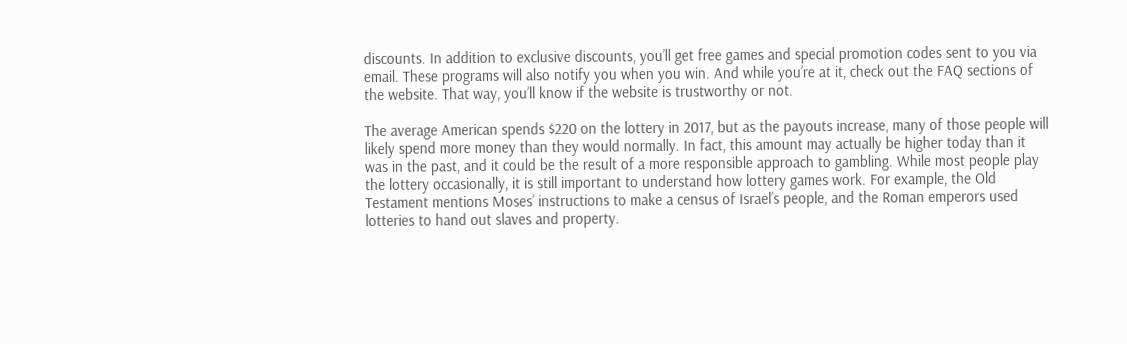discounts. In addition to exclusive discounts, you’ll get free games and special promotion codes sent to you via email. These programs will also notify you when you win. And while you’re at it, check out the FAQ sections of the website. That way, you’ll know if the website is trustworthy or not.

The average American spends $220 on the lottery in 2017, but as the payouts increase, many of those people will likely spend more money than they would normally. In fact, this amount may actually be higher today than it was in the past, and it could be the result of a more responsible approach to gambling. While most people play the lottery occasionally, it is still important to understand how lottery games work. For example, the Old Testament mentions Moses’ instructions to make a census of Israel’s people, and the Roman emperors used lotteries to hand out slaves and property.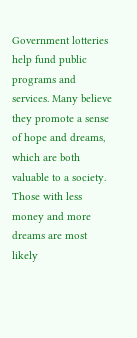Government lotteries help fund public programs and services. Many believe they promote a sense of hope and dreams, which are both valuable to a society. Those with less money and more dreams are most likely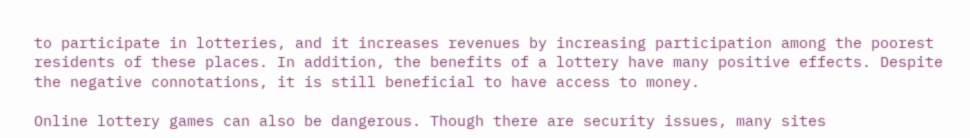to participate in lotteries, and it increases revenues by increasing participation among the poorest residents of these places. In addition, the benefits of a lottery have many positive effects. Despite the negative connotations, it is still beneficial to have access to money.

Online lottery games can also be dangerous. Though there are security issues, many sites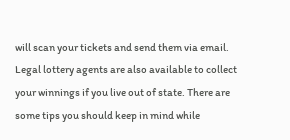will scan your tickets and send them via email. Legal lottery agents are also available to collect your winnings if you live out of state. There are some tips you should keep in mind while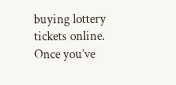buying lottery tickets online. Once you’ve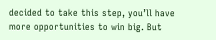decided to take this step, you’ll have more opportunities to win big. But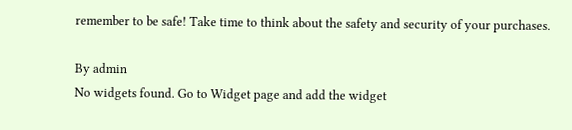remember to be safe! Take time to think about the safety and security of your purchases.

By admin
No widgets found. Go to Widget page and add the widget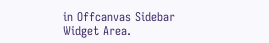in Offcanvas Sidebar Widget Area.